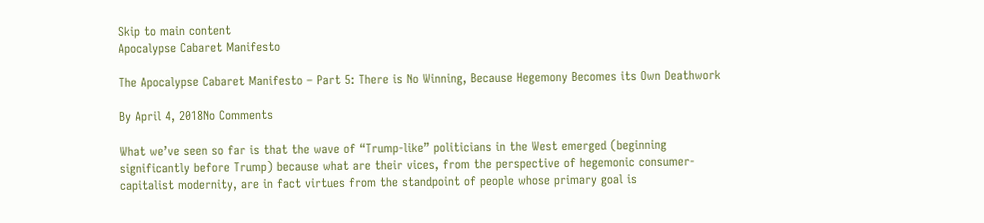Skip to main content
Apocalypse Cabaret Manifesto

The Apocalypse Cabaret Manifesto – Part 5: There is No Winning, Because Hegemony Becomes its Own Deathwork

By April 4, 2018No Comments

What we’ve seen so far is that the wave of “Trump-like” politicians in the West emerged (beginning significantly before Trump) because what are their vices, from the perspective of hegemonic consumer-capitalist modernity, are in fact virtues from the standpoint of people whose primary goal is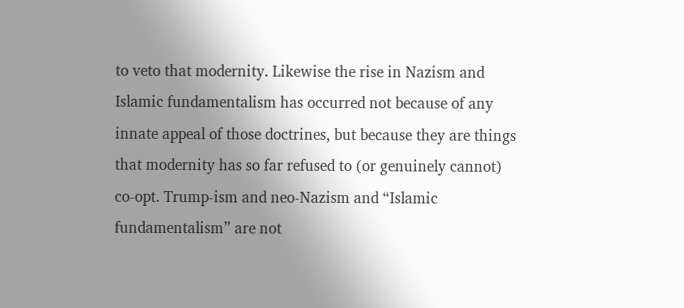to veto that modernity. Likewise the rise in Nazism and Islamic fundamentalism has occurred not because of any innate appeal of those doctrines, but because they are things that modernity has so far refused to (or genuinely cannot) co-opt. Trump-ism and neo-Nazism and “Islamic fundamentalism” are not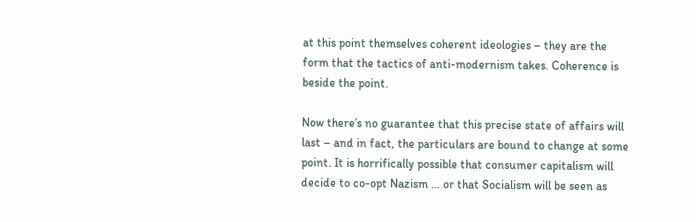at this point themselves coherent ideologies – they are the form that the tactics of anti-modernism takes. Coherence is beside the point.

Now there’s no guarantee that this precise state of affairs will last – and in fact, the particulars are bound to change at some point. It is horrifically possible that consumer capitalism will decide to co-opt Nazism … or that Socialism will be seen as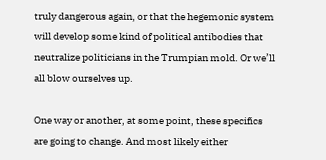truly dangerous again, or that the hegemonic system will develop some kind of political antibodies that neutralize politicians in the Trumpian mold. Or we’ll all blow ourselves up.

One way or another, at some point, these specifics are going to change. And most likely either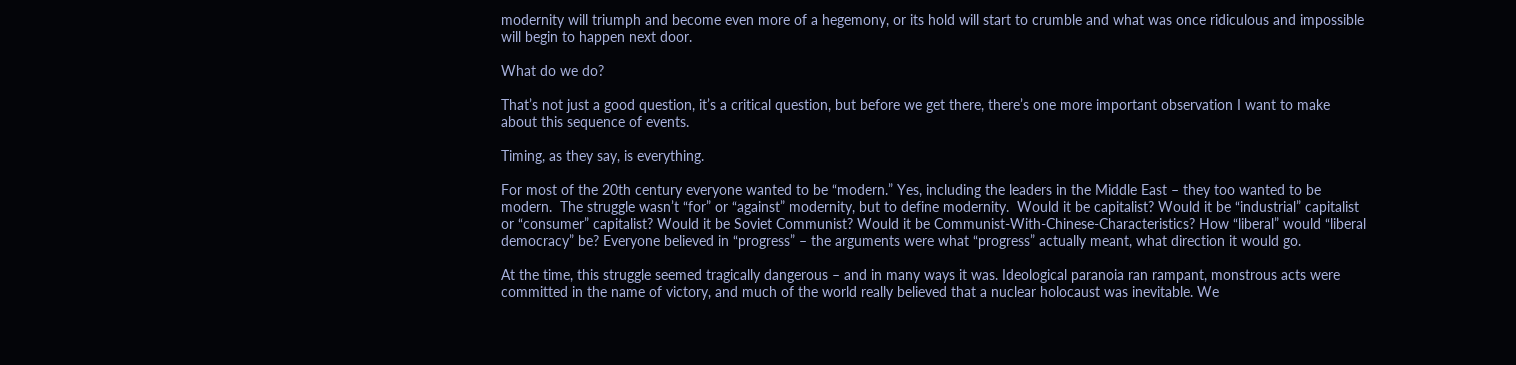modernity will triumph and become even more of a hegemony, or its hold will start to crumble and what was once ridiculous and impossible will begin to happen next door.

What do we do?

That’s not just a good question, it’s a critical question, but before we get there, there’s one more important observation I want to make about this sequence of events.

Timing, as they say, is everything.

For most of the 20th century everyone wanted to be “modern.” Yes, including the leaders in the Middle East – they too wanted to be modern.  The struggle wasn’t “for” or “against” modernity, but to define modernity.  Would it be capitalist? Would it be “industrial” capitalist or “consumer” capitalist? Would it be Soviet Communist? Would it be Communist-With-Chinese-Characteristics? How “liberal” would “liberal democracy” be? Everyone believed in “progress” – the arguments were what “progress” actually meant, what direction it would go.

At the time, this struggle seemed tragically dangerous – and in many ways it was. Ideological paranoia ran rampant, monstrous acts were committed in the name of victory, and much of the world really believed that a nuclear holocaust was inevitable. We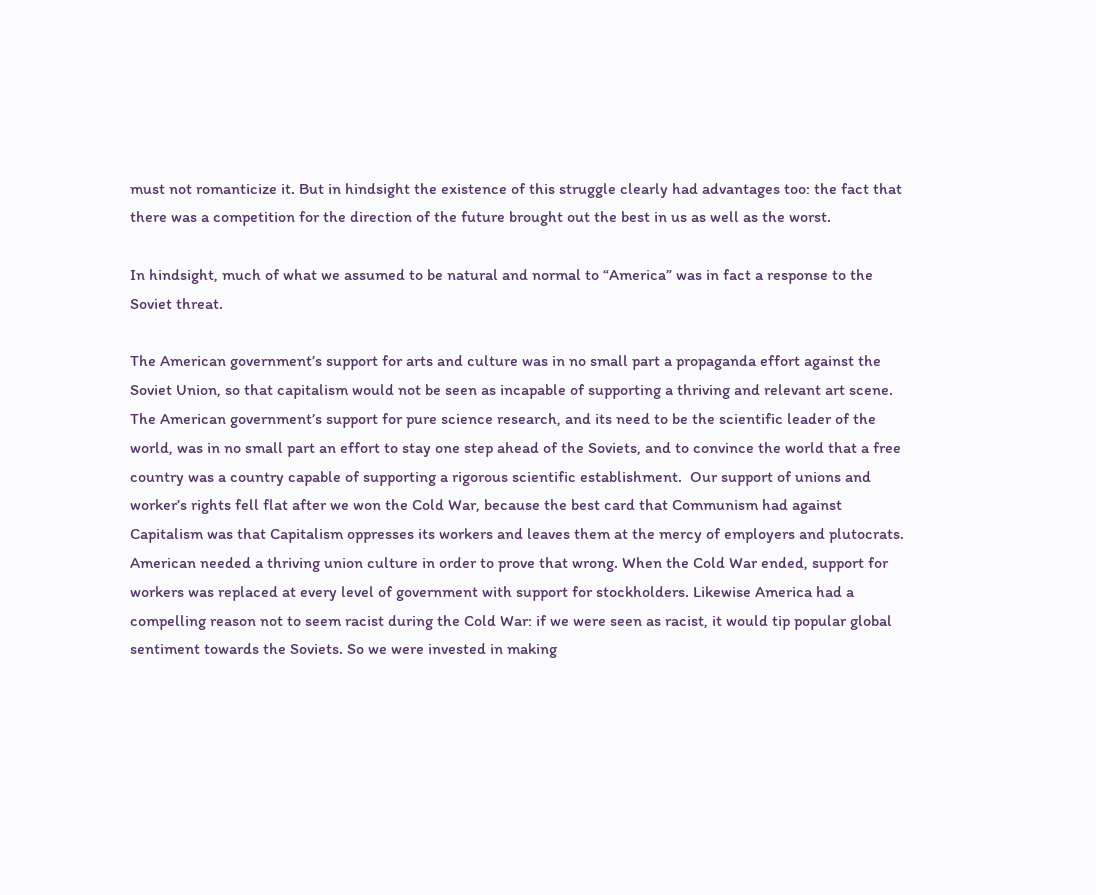must not romanticize it. But in hindsight the existence of this struggle clearly had advantages too: the fact that there was a competition for the direction of the future brought out the best in us as well as the worst.

In hindsight, much of what we assumed to be natural and normal to “America” was in fact a response to the Soviet threat.

The American government’s support for arts and culture was in no small part a propaganda effort against the Soviet Union, so that capitalism would not be seen as incapable of supporting a thriving and relevant art scene.  The American government’s support for pure science research, and its need to be the scientific leader of the world, was in no small part an effort to stay one step ahead of the Soviets, and to convince the world that a free country was a country capable of supporting a rigorous scientific establishment.  Our support of unions and worker’s rights fell flat after we won the Cold War, because the best card that Communism had against Capitalism was that Capitalism oppresses its workers and leaves them at the mercy of employers and plutocrats. American needed a thriving union culture in order to prove that wrong. When the Cold War ended, support for workers was replaced at every level of government with support for stockholders. Likewise America had a compelling reason not to seem racist during the Cold War: if we were seen as racist, it would tip popular global sentiment towards the Soviets. So we were invested in making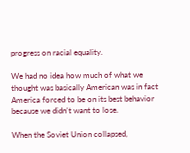progress on racial equality.

We had no idea how much of what we thought was basically American was in fact America forced to be on its best behavior because we didn’t want to lose.

When the Soviet Union collapsed,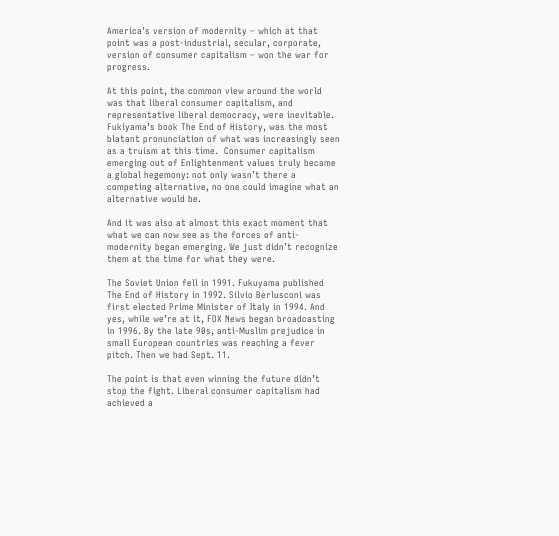America’s version of modernity – which at that point was a post-industrial, secular, corporate, version of consumer capitalism – won the war for progress.

At this point, the common view around the world was that liberal consumer capitalism, and representative liberal democracy, were inevitable. Fukiyama’s book The End of History, was the most blatant pronunciation of what was increasingly seen as a truism at this time.  Consumer capitalism emerging out of Enlightenment values truly became a global hegemony: not only wasn’t there a competing alternative, no one could imagine what an alternative would be.

And it was also at almost this exact moment that what we can now see as the forces of anti-modernity began emerging. We just didn’t recognize them at the time for what they were.

The Soviet Union fell in 1991. Fukuyama published The End of History in 1992. Silvio Berlusconi was first elected Prime Minister of Italy in 1994. And yes, while we’re at it, FOX News began broadcasting in 1996. By the late 90s, anti-Muslim prejudice in small European countries was reaching a fever pitch. Then we had Sept. 11.

The point is that even winning the future didn’t stop the fight. Liberal consumer capitalism had achieved a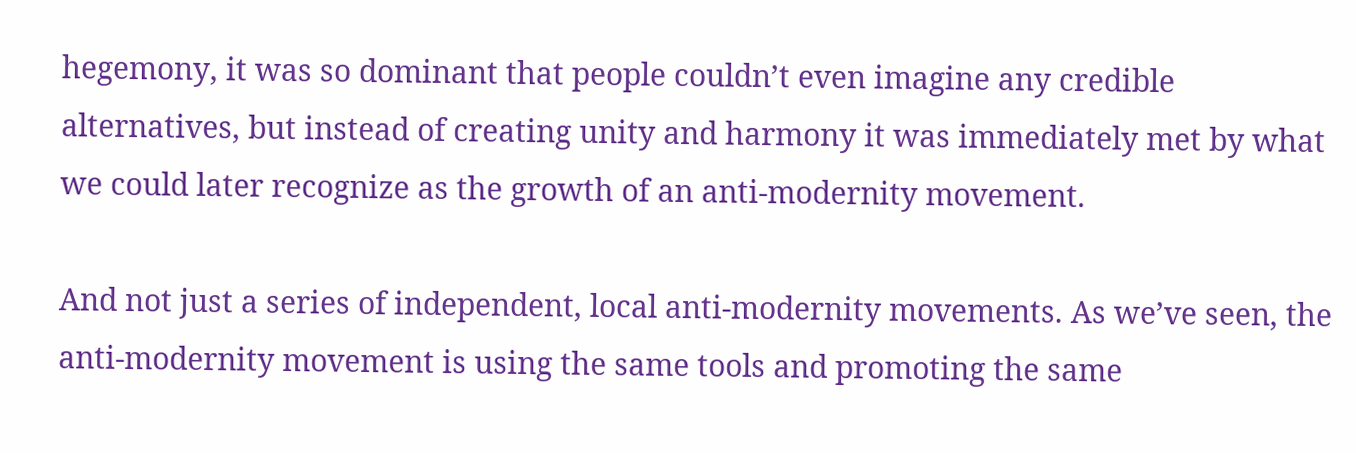hegemony, it was so dominant that people couldn’t even imagine any credible alternatives, but instead of creating unity and harmony it was immediately met by what we could later recognize as the growth of an anti-modernity movement.

And not just a series of independent, local anti-modernity movements. As we’ve seen, the anti-modernity movement is using the same tools and promoting the same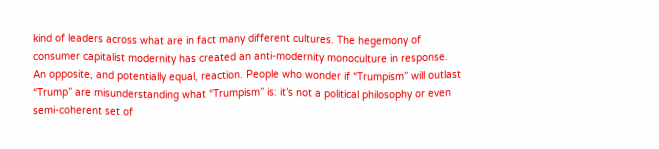kind of leaders across what are in fact many different cultures. The hegemony of consumer capitalist modernity has created an anti-modernity monoculture in response. An opposite, and potentially equal, reaction. People who wonder if “Trumpism” will outlast “Trump” are misunderstanding what “Trumpism” is: it’s not a political philosophy or even semi-coherent set of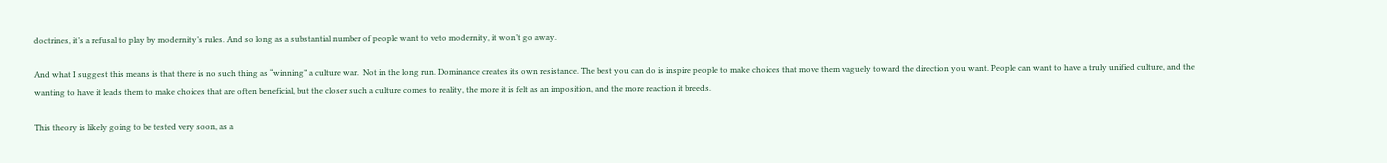doctrines, it’s a refusal to play by modernity’s rules. And so long as a substantial number of people want to veto modernity, it won’t go away.

And what I suggest this means is that there is no such thing as “winning” a culture war.  Not in the long run. Dominance creates its own resistance. The best you can do is inspire people to make choices that move them vaguely toward the direction you want. People can want to have a truly unified culture, and the wanting to have it leads them to make choices that are often beneficial, but the closer such a culture comes to reality, the more it is felt as an imposition, and the more reaction it breeds.

This theory is likely going to be tested very soon, as a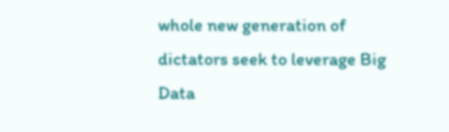whole new generation of dictators seek to leverage Big Data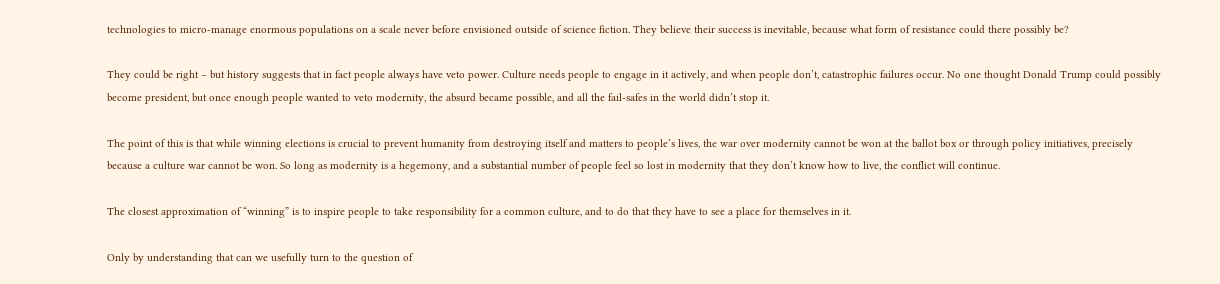technologies to micro-manage enormous populations on a scale never before envisioned outside of science fiction. They believe their success is inevitable, because what form of resistance could there possibly be?

They could be right – but history suggests that in fact people always have veto power. Culture needs people to engage in it actively, and when people don’t, catastrophic failures occur. No one thought Donald Trump could possibly become president, but once enough people wanted to veto modernity, the absurd became possible, and all the fail-safes in the world didn’t stop it.

The point of this is that while winning elections is crucial to prevent humanity from destroying itself and matters to people’s lives, the war over modernity cannot be won at the ballot box or through policy initiatives, precisely because a culture war cannot be won. So long as modernity is a hegemony, and a substantial number of people feel so lost in modernity that they don’t know how to live, the conflict will continue.

The closest approximation of “winning” is to inspire people to take responsibility for a common culture, and to do that they have to see a place for themselves in it.

Only by understanding that can we usefully turn to the question of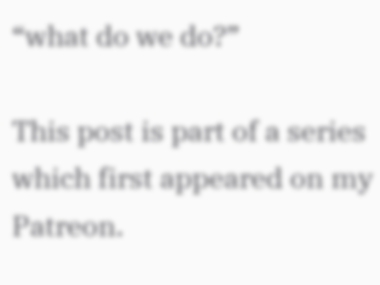“what do we do?”

This post is part of a series which first appeared on my Patreon.